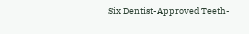Six Dentist-Approved Teeth-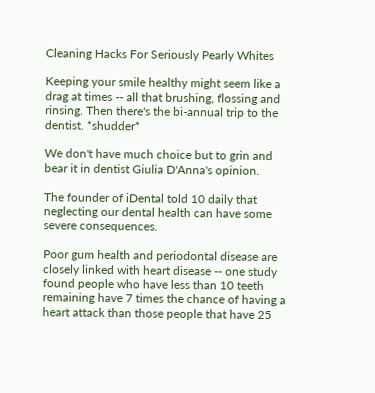Cleaning Hacks For Seriously Pearly Whites

Keeping your smile healthy might seem like a drag at times -- all that brushing, flossing and rinsing. Then there's the bi-annual trip to the dentist. *shudder*

We don't have much choice but to grin and bear it in dentist Giulia D'Anna's opinion.

The founder of iDental told 10 daily that neglecting our dental health can have some severe consequences.

Poor gum health and periodontal disease are closely linked with heart disease -- one study found people who have less than 10 teeth remaining have 7 times the chance of having a heart attack than those people that have 25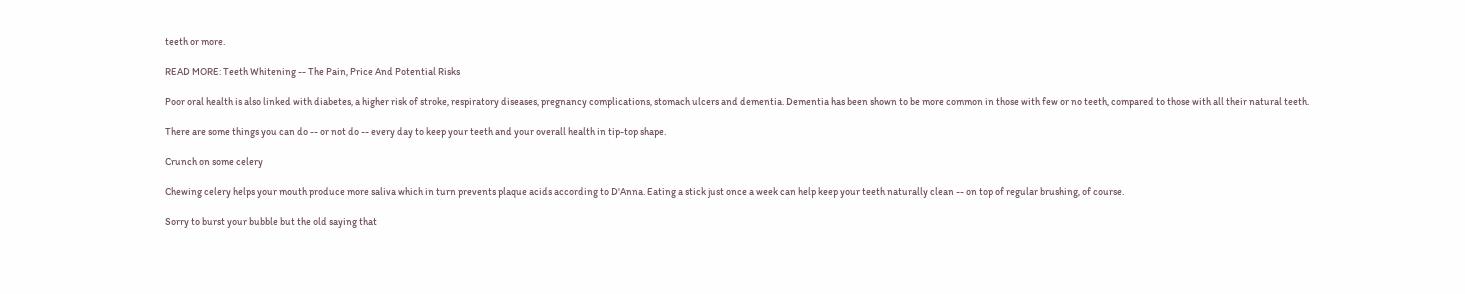teeth or more.

READ MORE: Teeth Whitening -- The Pain, Price And Potential Risks

Poor oral health is also linked with diabetes, a higher risk of stroke, respiratory diseases, pregnancy complications, stomach ulcers and dementia. Dementia has been shown to be more common in those with few or no teeth, compared to those with all their natural teeth.

There are some things you can do -- or not do -- every day to keep your teeth and your overall health in tip-top shape.

Crunch on some celery

Chewing celery helps your mouth produce more saliva which in turn prevents plaque acids according to D'Anna. Eating a stick just once a week can help keep your teeth naturally clean -- on top of regular brushing, of course.

Sorry to burst your bubble but the old saying that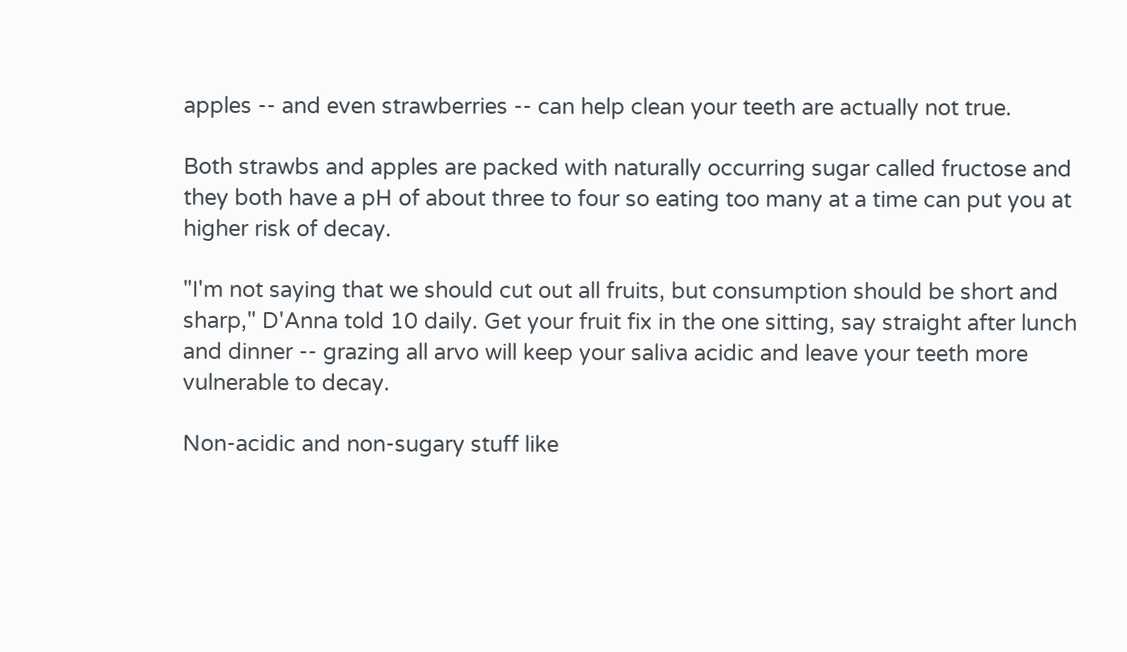apples -- and even strawberries -- can help clean your teeth are actually not true.

Both strawbs and apples are packed with naturally occurring sugar called fructose and they both have a pH of about three to four so eating too many at a time can put you at higher risk of decay.

"I'm not saying that we should cut out all fruits, but consumption should be short and sharp," D'Anna told 10 daily. Get your fruit fix in the one sitting, say straight after lunch and dinner -- grazing all arvo will keep your saliva acidic and leave your teeth more vulnerable to decay.

Non-acidic and non-sugary stuff like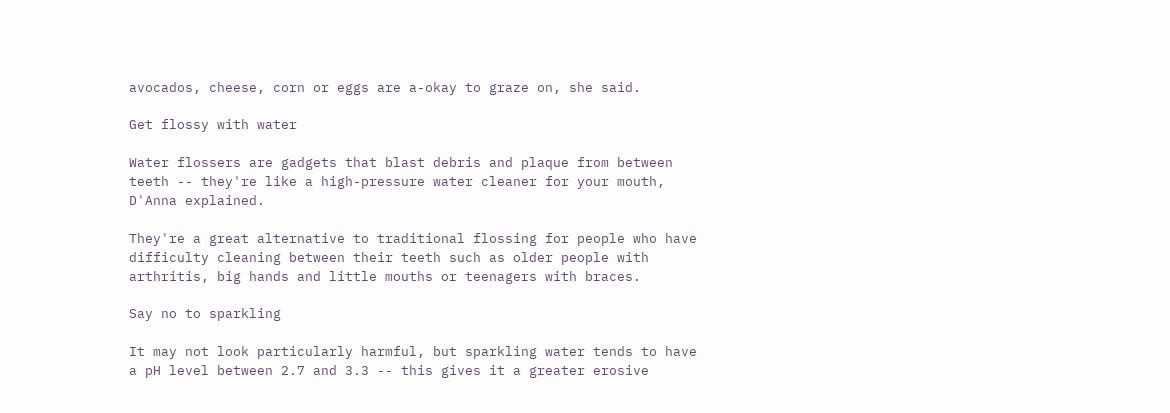avocados, cheese, corn or eggs are a-okay to graze on, she said.

Get flossy with water

Water flossers are gadgets that blast debris and plaque from between teeth -- they're like a high-pressure water cleaner for your mouth, D'Anna explained.

They're a great alternative to traditional flossing for people who have difficulty cleaning between their teeth such as older people with arthritis, big hands and little mouths or teenagers with braces.

Say no to sparkling

It may not look particularly harmful, but sparkling water tends to have a pH level between 2.7 and 3.3 -- this gives it a greater erosive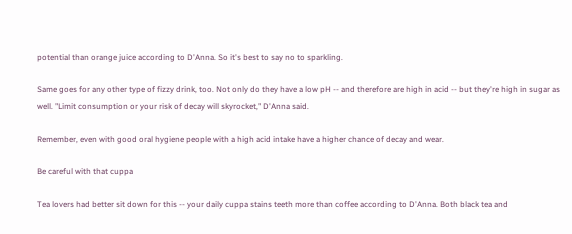potential than orange juice according to D'Anna. So it's best to say no to sparkling.

Same goes for any other type of fizzy drink, too. Not only do they have a low pH -- and therefore are high in acid -- but they're high in sugar as well. "Limit consumption or your risk of decay will skyrocket," D'Anna said.

Remember, even with good oral hygiene people with a high acid intake have a higher chance of decay and wear.

Be careful with that cuppa

Tea lovers had better sit down for this -- your daily cuppa stains teeth more than coffee according to D'Anna. Both black tea and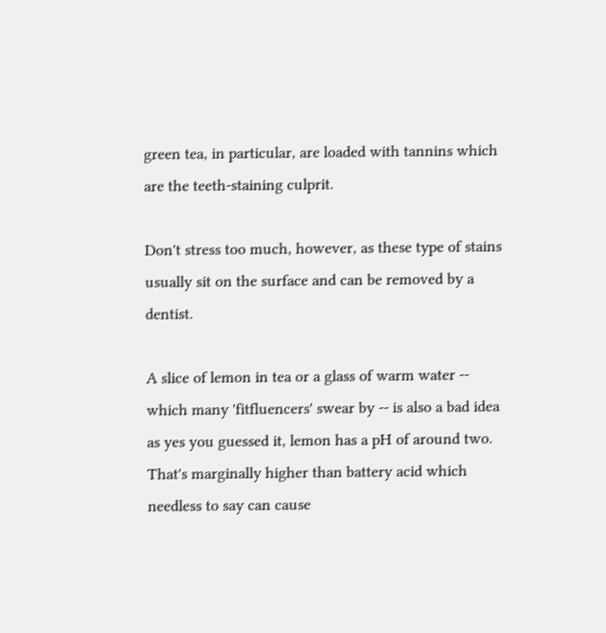green tea, in particular, are loaded with tannins which are the teeth-staining culprit.

Don't stress too much, however, as these type of stains usually sit on the surface and can be removed by a dentist.

A slice of lemon in tea or a glass of warm water -- which many 'fitfluencers' swear by -- is also a bad idea as yes you guessed it, lemon has a pH of around two. That's marginally higher than battery acid which needless to say can cause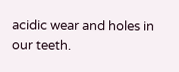acidic wear and holes in our teeth.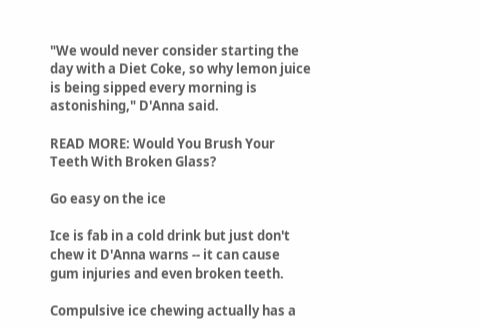"We would never consider starting the day with a Diet Coke, so why lemon juice is being sipped every morning is astonishing," D'Anna said.

READ MORE: Would You Brush Your Teeth With Broken Glass?

Go easy on the ice

Ice is fab in a cold drink but just don't chew it D'Anna warns -- it can cause gum injuries and even broken teeth.

Compulsive ice chewing actually has a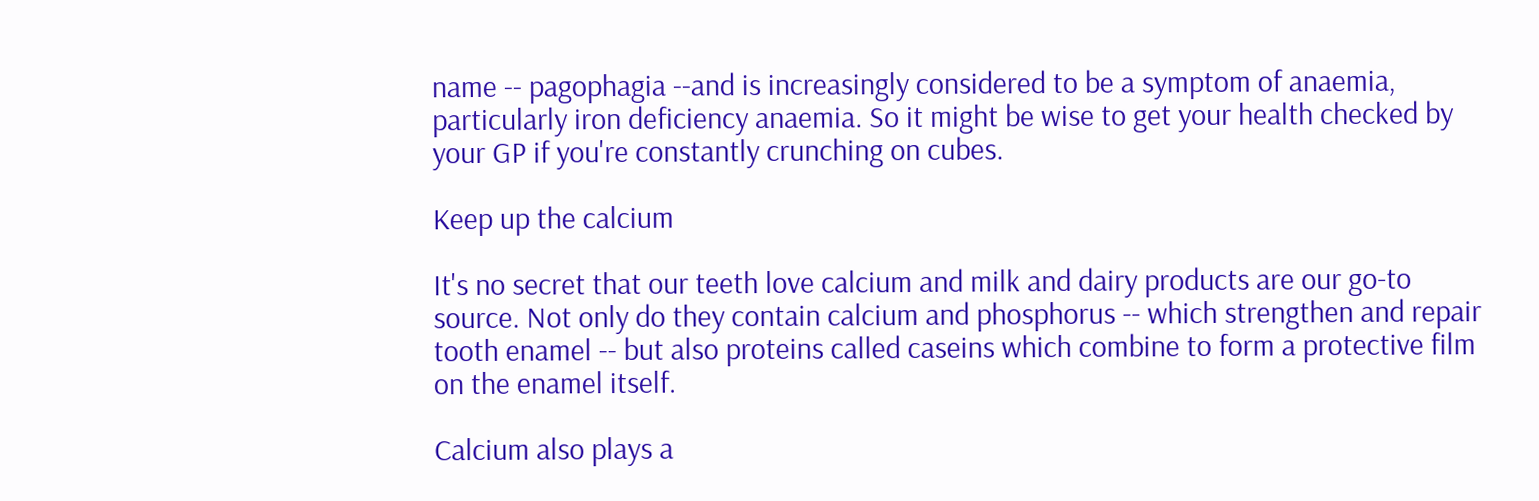name -- pagophagia --and is increasingly considered to be a symptom of anaemia, particularly iron deficiency anaemia. So it might be wise to get your health checked by your GP if you're constantly crunching on cubes.

Keep up the calcium

It's no secret that our teeth love calcium and milk and dairy products are our go-to source. Not only do they contain calcium and phosphorus -- which strengthen and repair tooth enamel -- but also proteins called caseins which combine to form a protective film on the enamel itself.

Calcium also plays a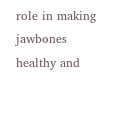role in making jawbones healthy and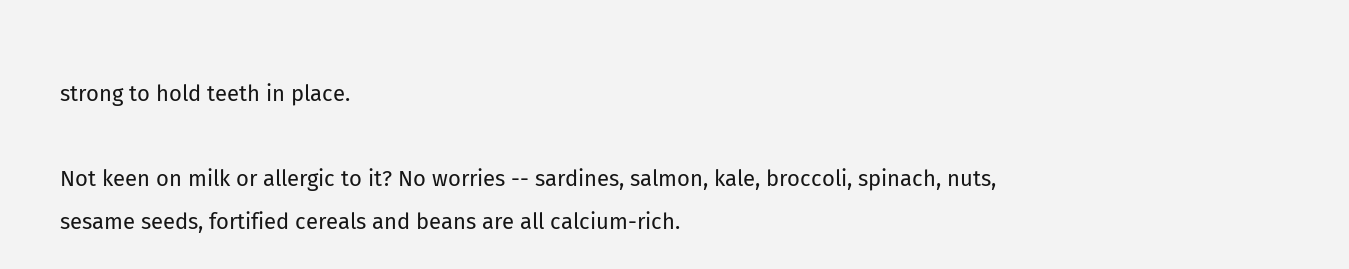strong to hold teeth in place.

Not keen on milk or allergic to it? No worries -- sardines, salmon, kale, broccoli, spinach, nuts, sesame seeds, fortified cereals and beans are all calcium-rich.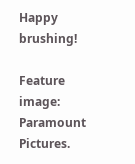Happy brushing!

Feature image:  Paramount Pictures.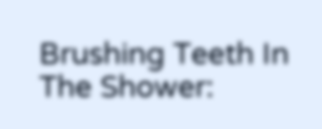Brushing Teeth In The Shower: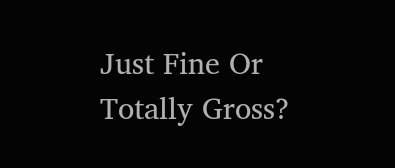Just Fine Or Totally Gross?